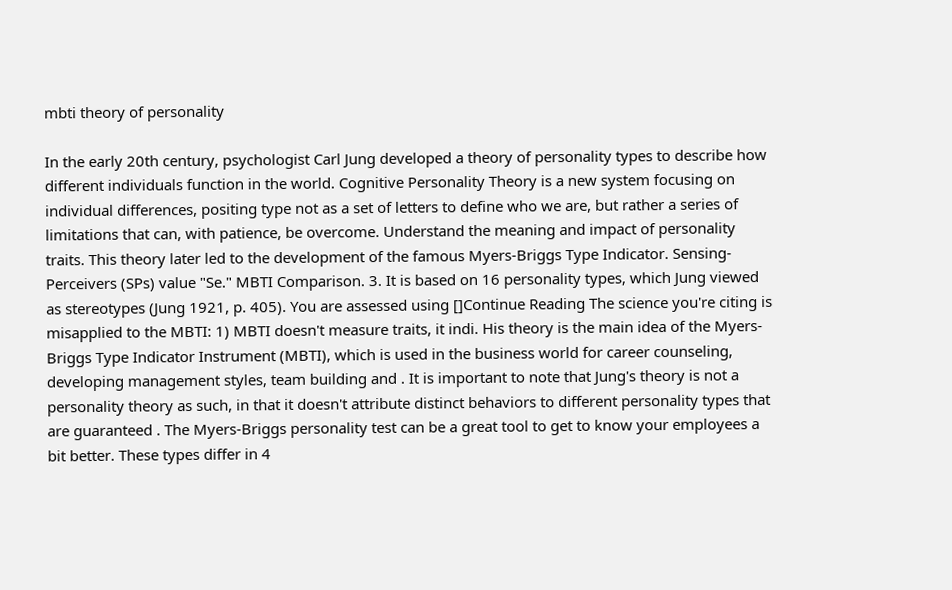mbti theory of personality

In the early 20th century, psychologist Carl Jung developed a theory of personality types to describe how different individuals function in the world. Cognitive Personality Theory is a new system focusing on individual differences, positing type not as a set of letters to define who we are, but rather a series of limitations that can, with patience, be overcome. Understand the meaning and impact of personality traits. This theory later led to the development of the famous Myers-Briggs Type Indicator. Sensing-Perceivers (SPs) value "Se." MBTI Comparison. 3. It is based on 16 personality types, which Jung viewed as stereotypes (Jung 1921, p. 405). You are assessed using []Continue Reading The science you're citing is misapplied to the MBTI: 1) MBTI doesn't measure traits, it indi. His theory is the main idea of the Myers-Briggs Type Indicator Instrument (MBTI), which is used in the business world for career counseling, developing management styles, team building and . It is important to note that Jung's theory is not a personality theory as such, in that it doesn't attribute distinct behaviors to different personality types that are guaranteed . The Myers-Briggs personality test can be a great tool to get to know your employees a bit better. These types differ in 4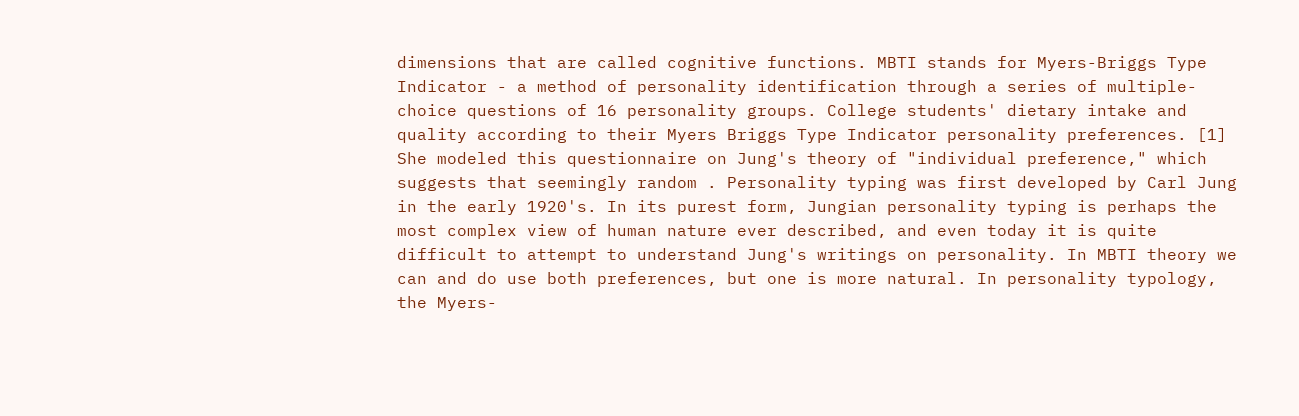dimensions that are called cognitive functions. MBTI stands for Myers-Briggs Type Indicator - a method of personality identification through a series of multiple-choice questions of 16 personality groups. College students' dietary intake and quality according to their Myers Briggs Type Indicator personality preferences. [1] She modeled this questionnaire on Jung's theory of "individual preference," which suggests that seemingly random . Personality typing was first developed by Carl Jung in the early 1920's. In its purest form, Jungian personality typing is perhaps the most complex view of human nature ever described, and even today it is quite difficult to attempt to understand Jung's writings on personality. In MBTI theory we can and do use both preferences, but one is more natural. In personality typology, the Myers-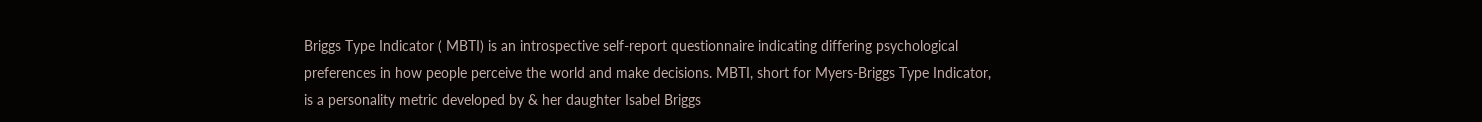Briggs Type Indicator ( MBTI) is an introspective self-report questionnaire indicating differing psychological preferences in how people perceive the world and make decisions. MBTI, short for Myers-Briggs Type Indicator, is a personality metric developed by & her daughter Isabel Briggs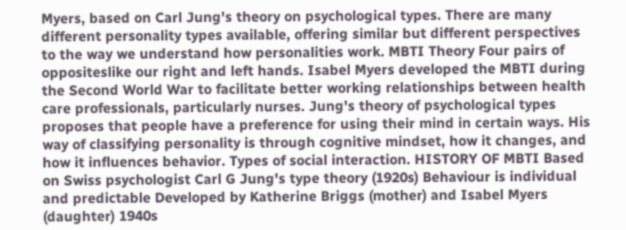Myers, based on Carl Jung's theory on psychological types. There are many different personality types available, offering similar but different perspectives to the way we understand how personalities work. MBTI Theory Four pairs of oppositeslike our right and left hands. Isabel Myers developed the MBTI during the Second World War to facilitate better working relationships between health care professionals, particularly nurses. Jung's theory of psychological types proposes that people have a preference for using their mind in certain ways. His way of classifying personality is through cognitive mindset, how it changes, and how it influences behavior. Types of social interaction. HISTORY OF MBTI Based on Swiss psychologist Carl G Jung's type theory (1920s) Behaviour is individual and predictable Developed by Katherine Briggs (mother) and Isabel Myers (daughter) 1940s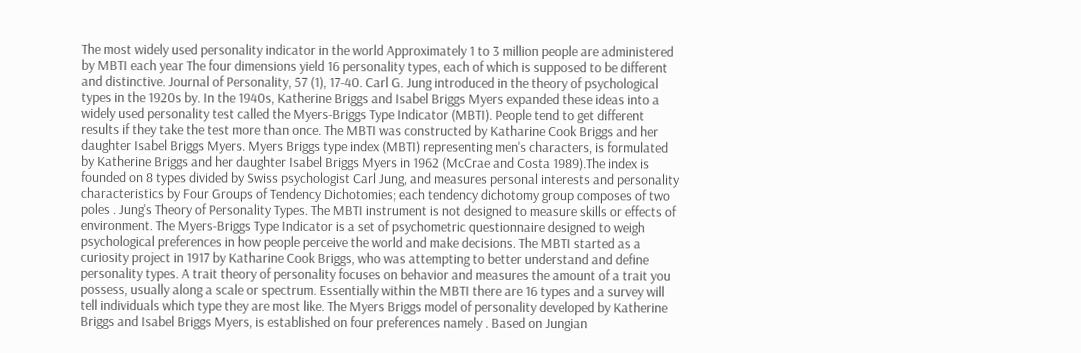The most widely used personality indicator in the world Approximately 1 to 3 million people are administered by MBTI each year The four dimensions yield 16 personality types, each of which is supposed to be different and distinctive. Journal of Personality, 57 (1), 17-40. Carl G. Jung introduced in the theory of psychological types in the 1920s by. In the 1940s, Katherine Briggs and Isabel Briggs Myers expanded these ideas into a widely used personality test called the Myers-Briggs Type Indicator (MBTI). People tend to get different results if they take the test more than once. The MBTI was constructed by Katharine Cook Briggs and her daughter Isabel Briggs Myers. Myers Briggs type index (MBTI) representing men's characters, is formulated by Katherine Briggs and her daughter Isabel Briggs Myers in 1962 (McCrae and Costa 1989).The index is founded on 8 types divided by Swiss psychologist Carl Jung, and measures personal interests and personality characteristics by Four Groups of Tendency Dichotomies; each tendency dichotomy group composes of two poles . Jung's Theory of Personality Types. The MBTI instrument is not designed to measure skills or effects of environment. The Myers-Briggs Type Indicator is a set of psychometric questionnaire designed to weigh psychological preferences in how people perceive the world and make decisions. The MBTI started as a curiosity project in 1917 by Katharine Cook Briggs, who was attempting to better understand and define personality types. A trait theory of personality focuses on behavior and measures the amount of a trait you possess, usually along a scale or spectrum. Essentially within the MBTI there are 16 types and a survey will tell individuals which type they are most like. The Myers Briggs model of personality developed by Katherine Briggs and Isabel Briggs Myers, is established on four preferences namely . Based on Jungian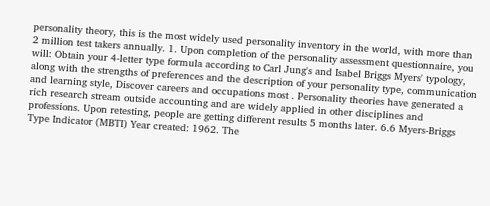personality theory, this is the most widely used personality inventory in the world, with more than 2 million test takers annually. 1. Upon completion of the personality assessment questionnaire, you will: Obtain your 4-letter type formula according to Carl Jung's and Isabel Briggs Myers' typology, along with the strengths of preferences and the description of your personality type, communication and learning style, Discover careers and occupations most . Personality theories have generated a rich research stream outside accounting and are widely applied in other disciplines and professions. Upon retesting, people are getting different results 5 months later. 6.6 Myers-Briggs Type Indicator (MBTI) Year created: 1962. The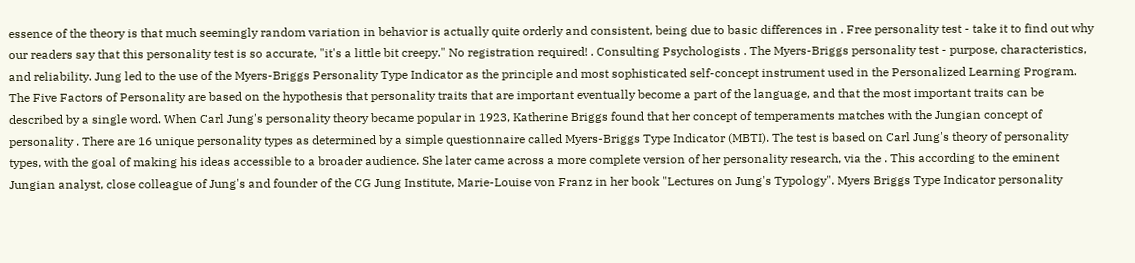essence of the theory is that much seemingly random variation in behavior is actually quite orderly and consistent, being due to basic differences in . Free personality test - take it to find out why our readers say that this personality test is so accurate, "it's a little bit creepy." No registration required! . Consulting Psychologists . The Myers-Briggs personality test - purpose, characteristics, and reliability. Jung led to the use of the Myers-Briggs Personality Type Indicator as the principle and most sophisticated self-concept instrument used in the Personalized Learning Program. The Five Factors of Personality are based on the hypothesis that personality traits that are important eventually become a part of the language, and that the most important traits can be described by a single word. When Carl Jung's personality theory became popular in 1923, Katherine Briggs found that her concept of temperaments matches with the Jungian concept of personality . There are 16 unique personality types as determined by a simple questionnaire called Myers-Briggs Type Indicator (MBTI). The test is based on Carl Jung's theory of personality types, with the goal of making his ideas accessible to a broader audience. She later came across a more complete version of her personality research, via the . This according to the eminent Jungian analyst, close colleague of Jung's and founder of the CG Jung Institute, Marie-Louise von Franz in her book "Lectures on Jung's Typology". Myers Briggs Type Indicator personality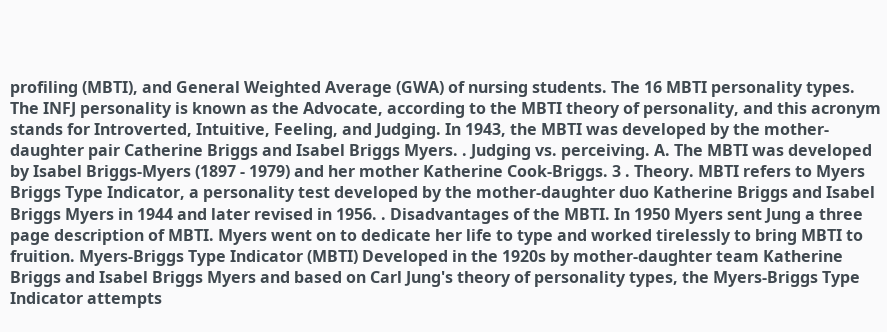profiling (MBTI), and General Weighted Average (GWA) of nursing students. The 16 MBTI personality types. The INFJ personality is known as the Advocate, according to the MBTI theory of personality, and this acronym stands for Introverted, Intuitive, Feeling, and Judging. In 1943, the MBTI was developed by the mother-daughter pair Catherine Briggs and Isabel Briggs Myers. . Judging vs. perceiving. A. The MBTI was developed by Isabel Briggs-Myers (1897 - 1979) and her mother Katherine Cook-Briggs. 3 . Theory. MBTI refers to Myers Briggs Type Indicator, a personality test developed by the mother-daughter duo Katherine Briggs and Isabel Briggs Myers in 1944 and later revised in 1956. . Disadvantages of the MBTI. In 1950 Myers sent Jung a three page description of MBTI. Myers went on to dedicate her life to type and worked tirelessly to bring MBTI to fruition. Myers-Briggs Type Indicator (MBTI) Developed in the 1920s by mother-daughter team Katherine Briggs and Isabel Briggs Myers and based on Carl Jung's theory of personality types, the Myers-Briggs Type Indicator attempts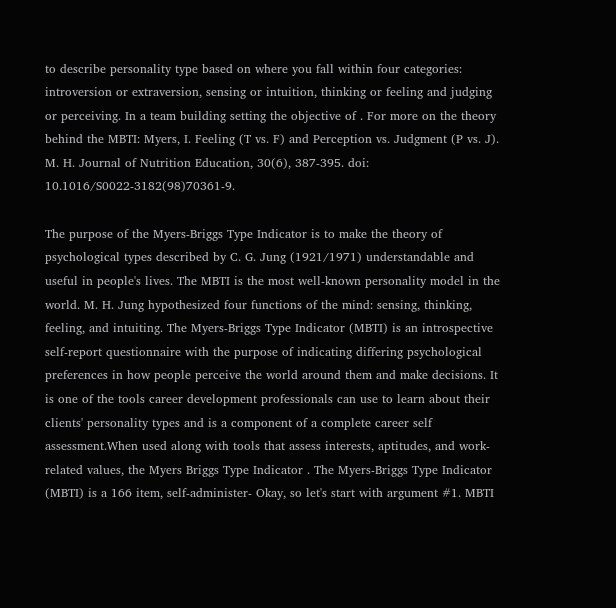to describe personality type based on where you fall within four categories: introversion or extraversion, sensing or intuition, thinking or feeling and judging or perceiving. In a team building setting the objective of . For more on the theory behind the MBTI: Myers, I. Feeling (T vs. F) and Perception vs. Judgment (P vs. J). M. H. Journal of Nutrition Education, 30(6), 387-395. doi: 10.1016/S0022-3182(98)70361-9.

The purpose of the Myers-Briggs Type Indicator is to make the theory of psychological types described by C. G. Jung (1921/1971) understandable and useful in people's lives. The MBTI is the most well-known personality model in the world. M. H. Jung hypothesized four functions of the mind: sensing, thinking, feeling, and intuiting. The Myers-Briggs Type Indicator (MBTI) is an introspective self-report questionnaire with the purpose of indicating differing psychological preferences in how people perceive the world around them and make decisions. It is one of the tools career development professionals can use to learn about their clients' personality types and is a component of a complete career self assessment.When used along with tools that assess interests, aptitudes, and work-related values, the Myers Briggs Type Indicator . The Myers-Briggs Type Indicator (MBTI) is a 166 item, self-administer- Okay, so let's start with argument #1. MBTI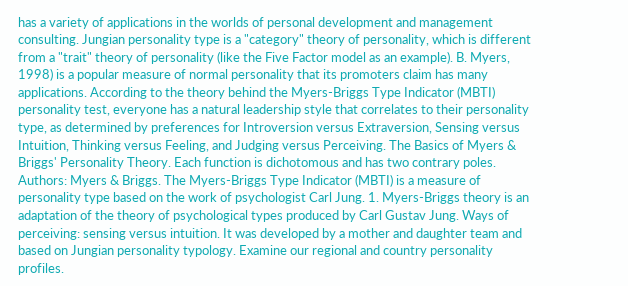has a variety of applications in the worlds of personal development and management consulting. Jungian personality type is a "category" theory of personality, which is different from a "trait" theory of personality (like the Five Factor model as an example). B. Myers, 1998) is a popular measure of normal personality that its promoters claim has many applications. According to the theory behind the Myers-Briggs Type Indicator (MBTI) personality test, everyone has a natural leadership style that correlates to their personality type, as determined by preferences for Introversion versus Extraversion, Sensing versus Intuition, Thinking versus Feeling, and Judging versus Perceiving. The Basics of Myers & Briggs' Personality Theory. Each function is dichotomous and has two contrary poles. Authors: Myers & Briggs. The Myers-Briggs Type Indicator (MBTI) is a measure of personality type based on the work of psychologist Carl Jung. 1. Myers-Briggs theory is an adaptation of the theory of psychological types produced by Carl Gustav Jung. Ways of perceiving: sensing versus intuition. It was developed by a mother and daughter team and based on Jungian personality typology. Examine our regional and country personality profiles.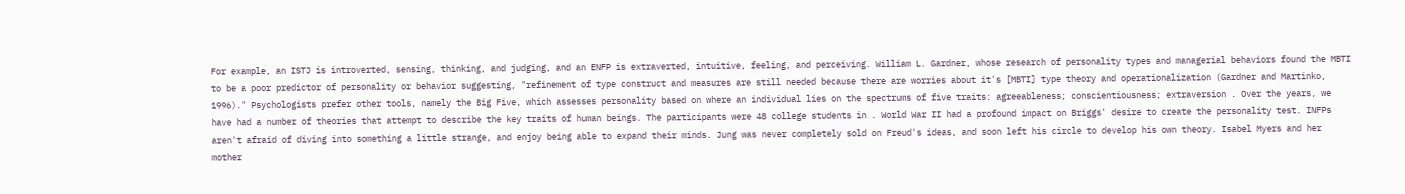For example, an ISTJ is introverted, sensing, thinking, and judging, and an ENFP is extraverted, intuitive, feeling, and perceiving. William L. Gardner, whose research of personality types and managerial behaviors found the MBTI to be a poor predictor of personality or behavior suggesting, "refinement of type construct and measures are still needed because there are worries about it's [MBTI] type theory and operationalization (Gardner and Martinko, 1996)." Psychologists prefer other tools, namely the Big Five, which assesses personality based on where an individual lies on the spectrums of five traits: agreeableness; conscientiousness; extraversion . Over the years, we have had a number of theories that attempt to describe the key traits of human beings. The participants were 48 college students in . World War II had a profound impact on Briggs' desire to create the personality test. INFPs aren't afraid of diving into something a little strange, and enjoy being able to expand their minds. Jung was never completely sold on Freud's ideas, and soon left his circle to develop his own theory. Isabel Myers and her mother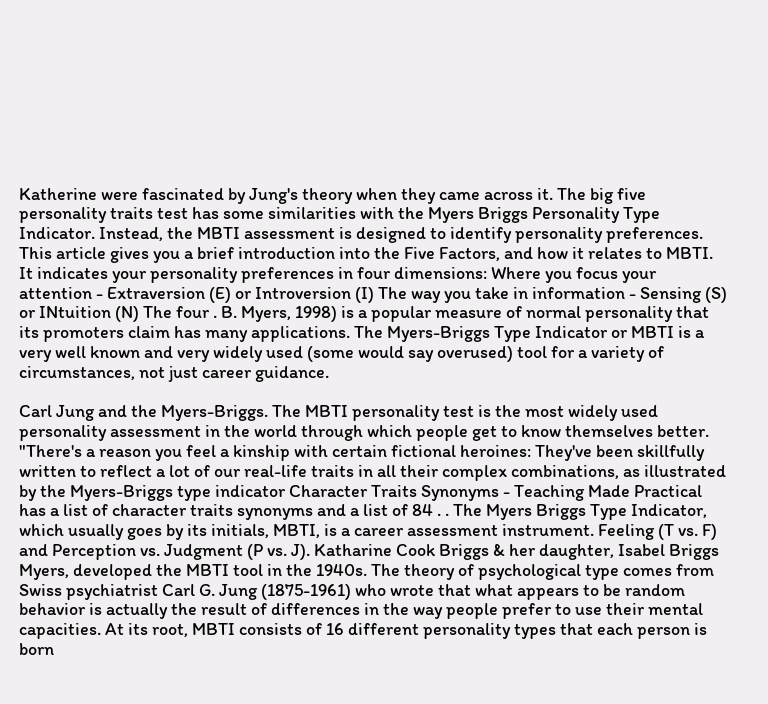Katherine were fascinated by Jung's theory when they came across it. The big five personality traits test has some similarities with the Myers Briggs Personality Type Indicator. Instead, the MBTI assessment is designed to identify personality preferences. This article gives you a brief introduction into the Five Factors, and how it relates to MBTI. It indicates your personality preferences in four dimensions: Where you focus your attention - Extraversion (E) or Introversion (I) The way you take in information - Sensing (S) or INtuition (N) The four . B. Myers, 1998) is a popular measure of normal personality that its promoters claim has many applications. The Myers-Briggs Type Indicator or MBTI is a very well known and very widely used (some would say overused) tool for a variety of circumstances, not just career guidance.

Carl Jung and the Myers-Briggs. The MBTI personality test is the most widely used personality assessment in the world through which people get to know themselves better. "There's a reason you feel a kinship with certain fictional heroines: They've been skillfully written to reflect a lot of our real-life traits in all their complex combinations, as illustrated by the Myers-Briggs type indicator Character Traits Synonyms - Teaching Made Practical has a list of character traits synonyms and a list of 84 . . The Myers Briggs Type Indicator, which usually goes by its initials, MBTI, is a career assessment instrument. Feeling (T vs. F) and Perception vs. Judgment (P vs. J). Katharine Cook Briggs & her daughter, Isabel Briggs Myers, developed the MBTI tool in the 1940s. The theory of psychological type comes from Swiss psychiatrist Carl G. Jung (1875-1961) who wrote that what appears to be random behavior is actually the result of differences in the way people prefer to use their mental capacities. At its root, MBTI consists of 16 different personality types that each person is born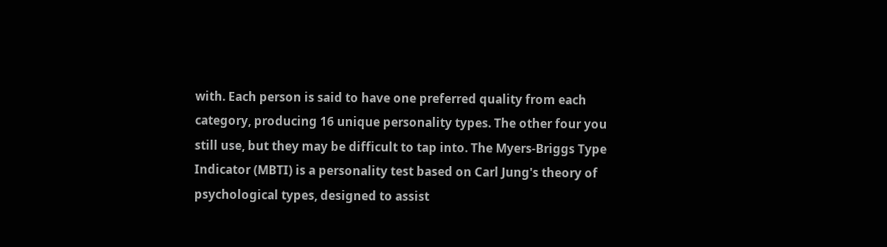with. Each person is said to have one preferred quality from each category, producing 16 unique personality types. The other four you still use, but they may be difficult to tap into. The Myers-Briggs Type Indicator (MBTI) is a personality test based on Carl Jung's theory of psychological types, designed to assist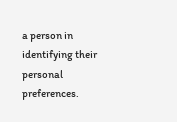a person in identifying their personal preferences.